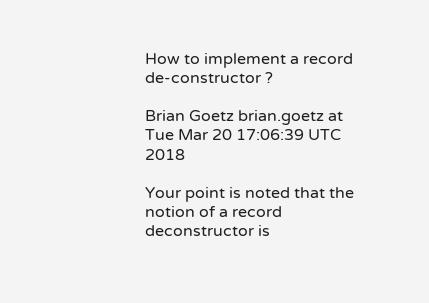How to implement a record de-constructor ?

Brian Goetz brian.goetz at
Tue Mar 20 17:06:39 UTC 2018

Your point is noted that the notion of a record deconstructor is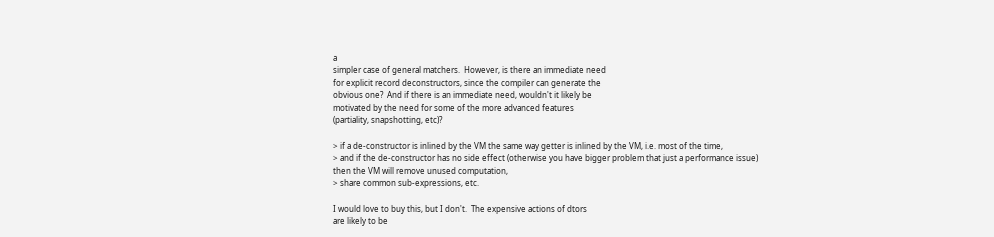a
simpler case of general matchers.  However, is there an immediate need
for explicit record deconstructors, since the compiler can generate the
obvious one?  And if there is an immediate need, wouldn't it likely be
motivated by the need for some of the more advanced features
(partiality, snapshotting, etc)?

> if a de-constructor is inlined by the VM the same way getter is inlined by the VM, i.e. most of the time,
> and if the de-constructor has no side effect (otherwise you have bigger problem that just a performance issue) then the VM will remove unused computation,
> share common sub-expressions, etc.

I would love to buy this, but I don't.  The expensive actions of dtors
are likely to be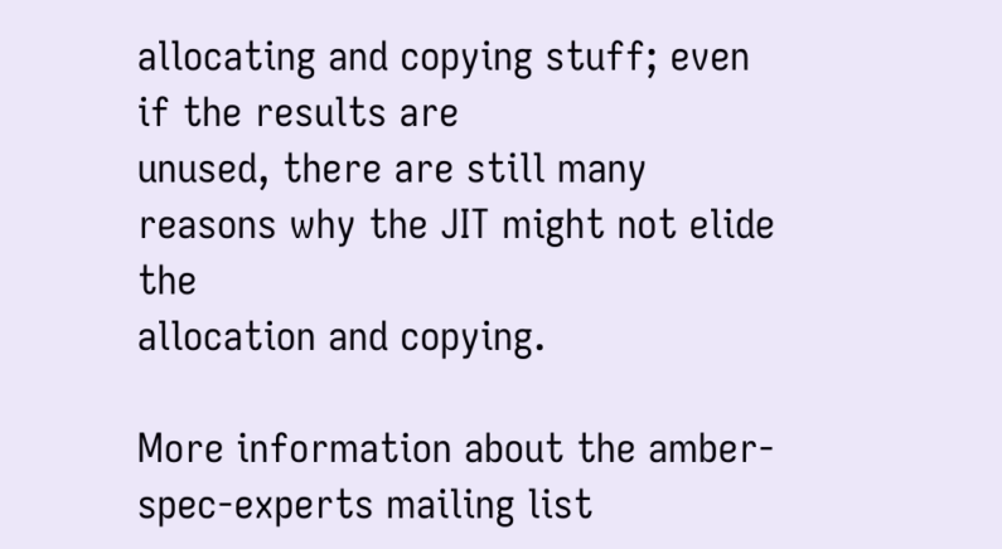allocating and copying stuff; even if the results are
unused, there are still many reasons why the JIT might not elide the
allocation and copying.

More information about the amber-spec-experts mailing list